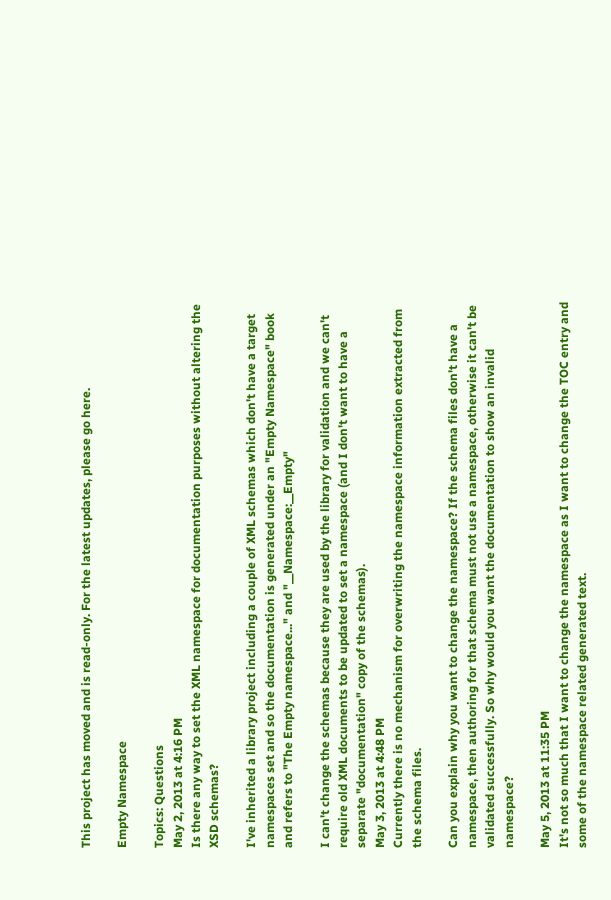This project has moved and is read-only. For the latest updates, please go here.

Empty Namespace

Topics: Questions
May 2, 2013 at 4:16 PM
Is there any way to set the XML namespace for documentation purposes without altering the XSD schemas?

I've inherited a library project including a couple of XML schemas which don't have a target namespaces set and so the documentation is generated under an "Empty Namespace" book and refers to "The Empty namespace..." and "__Namespace:__Empty"

I can't change the schemas because they are used by the library for validation and we can't require old XML documents to be updated to set a namespace (and I don't want to have a separate "documentation" copy of the schemas).
May 3, 2013 at 4:48 PM
Currently there is no mechanism for overwriting the namespace information extracted from the schema files.

Can you explain why you want to change the namespace? If the schema files don't have a namespace, then authoring for that schema must not use a namespace, otherwise it can't be validated successfully. So why would you want the documentation to show an invalid namespace?

May 5, 2013 at 11:35 PM
It's not so much that I want to change the namespace as I want to change the TOC entry and some of the namespace related generated text.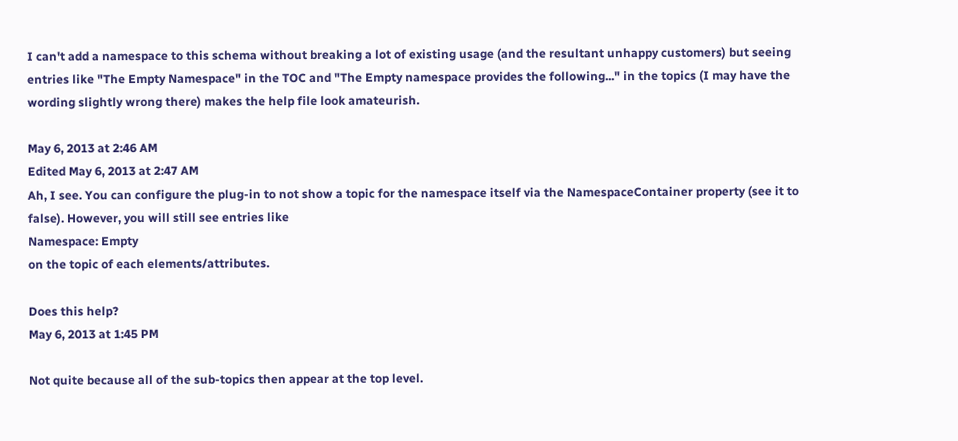I can't add a namespace to this schema without breaking a lot of existing usage (and the resultant unhappy customers) but seeing entries like "The Empty Namespace" in the TOC and "The Empty namespace provides the following..." in the topics (I may have the wording slightly wrong there) makes the help file look amateurish.

May 6, 2013 at 2:46 AM
Edited May 6, 2013 at 2:47 AM
Ah, I see. You can configure the plug-in to not show a topic for the namespace itself via the NamespaceContainer property (see it to false). However, you will still see entries like
Namespace: Empty
on the topic of each elements/attributes.

Does this help?
May 6, 2013 at 1:45 PM

Not quite because all of the sub-topics then appear at the top level.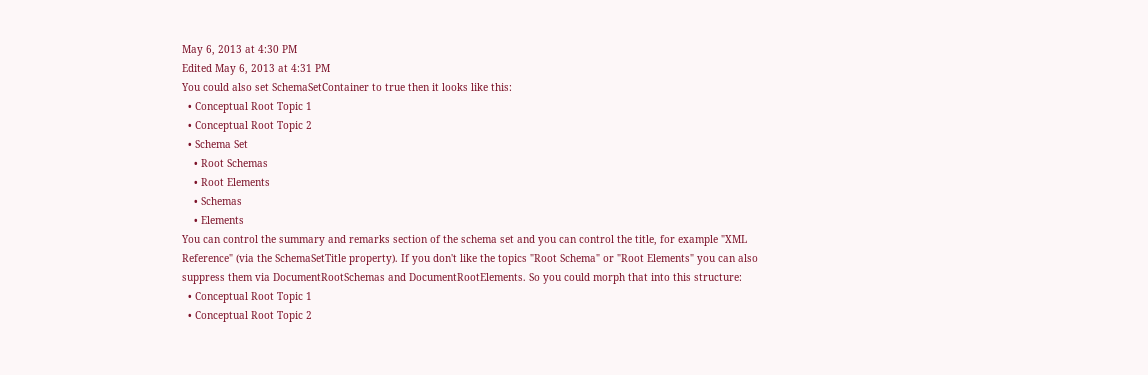May 6, 2013 at 4:30 PM
Edited May 6, 2013 at 4:31 PM
You could also set SchemaSetContainer to true then it looks like this:
  • Conceptual Root Topic 1
  • Conceptual Root Topic 2
  • Schema Set
    • Root Schemas
    • Root Elements
    • Schemas
    • Elements
You can control the summary and remarks section of the schema set and you can control the title, for example "XML Reference" (via the SchemaSetTitle property). If you don't like the topics "Root Schema" or "Root Elements" you can also suppress them via DocumentRootSchemas and DocumentRootElements. So you could morph that into this structure:
  • Conceptual Root Topic 1
  • Conceptual Root Topic 2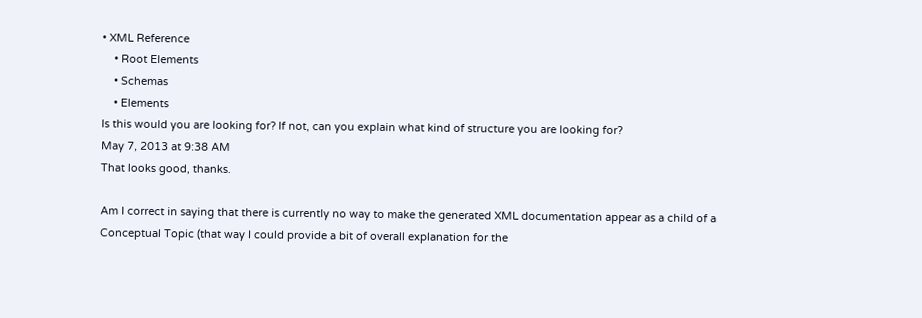• XML Reference
    • Root Elements
    • Schemas
    • Elements
Is this would you are looking for? If not, can you explain what kind of structure you are looking for?
May 7, 2013 at 9:38 AM
That looks good, thanks.

Am I correct in saying that there is currently no way to make the generated XML documentation appear as a child of a Conceptual Topic (that way I could provide a bit of overall explanation for the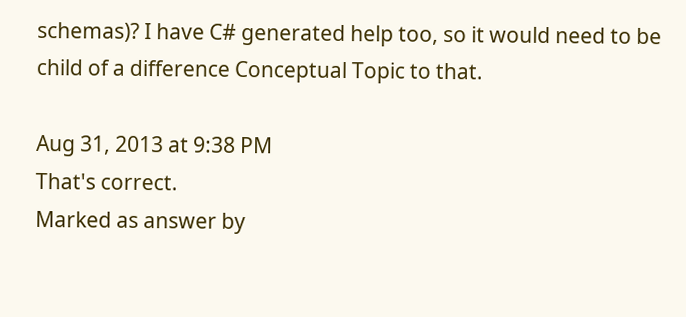schemas)? I have C# generated help too, so it would need to be child of a difference Conceptual Topic to that.

Aug 31, 2013 at 9:38 PM
That's correct.
Marked as answer by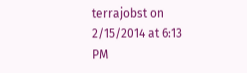terrajobst on 2/15/2014 at 6:13 PM